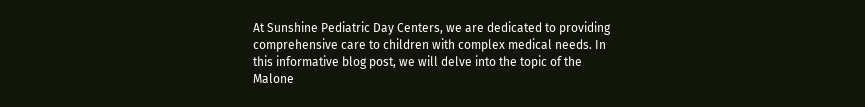At Sunshine Pediatric Day Centers, we are dedicated to providing comprehensive care to children with complex medical needs. In this informative blog post, we will delve into the topic of the Malone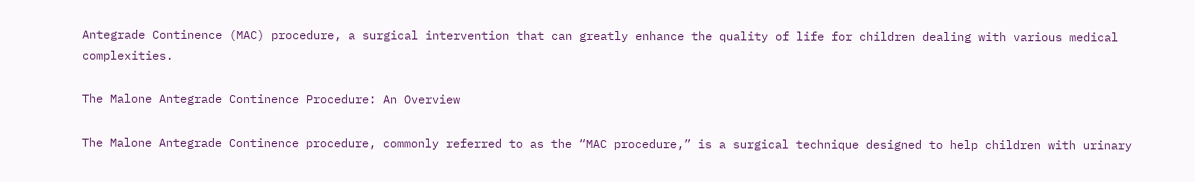Antegrade Continence (MAC) procedure, a surgical intervention that can greatly enhance the quality of life for children dealing with various medical complexities.

The Malone Antegrade Continence Procedure: An Overview

The Malone Antegrade Continence procedure, commonly referred to as the “MAC procedure,” is a surgical technique designed to help children with urinary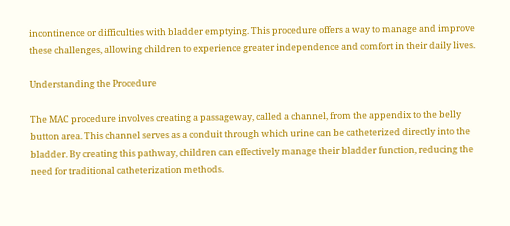incontinence or difficulties with bladder emptying. This procedure offers a way to manage and improve these challenges, allowing children to experience greater independence and comfort in their daily lives.

Understanding the Procedure

The MAC procedure involves creating a passageway, called a channel, from the appendix to the belly button area. This channel serves as a conduit through which urine can be catheterized directly into the bladder. By creating this pathway, children can effectively manage their bladder function, reducing the need for traditional catheterization methods.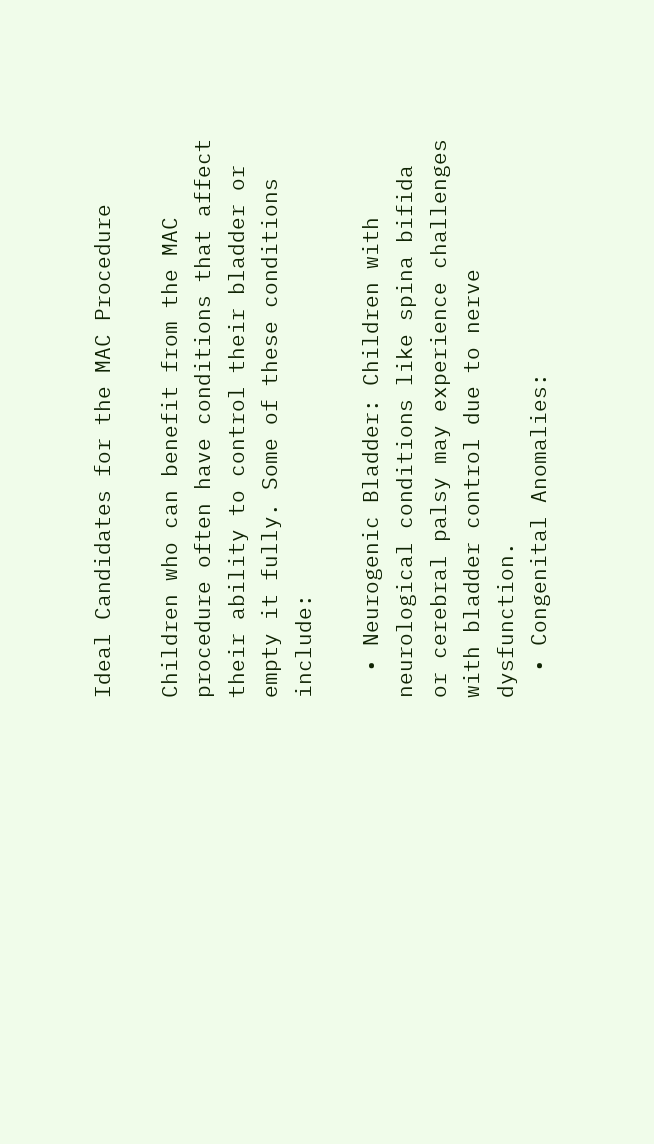Ideal Candidates for the MAC Procedure

Children who can benefit from the MAC procedure often have conditions that affect their ability to control their bladder or empty it fully. Some of these conditions include:

  • Neurogenic Bladder: Children with neurological conditions like spina bifida or cerebral palsy may experience challenges with bladder control due to nerve dysfunction.
  • Congenital Anomalies: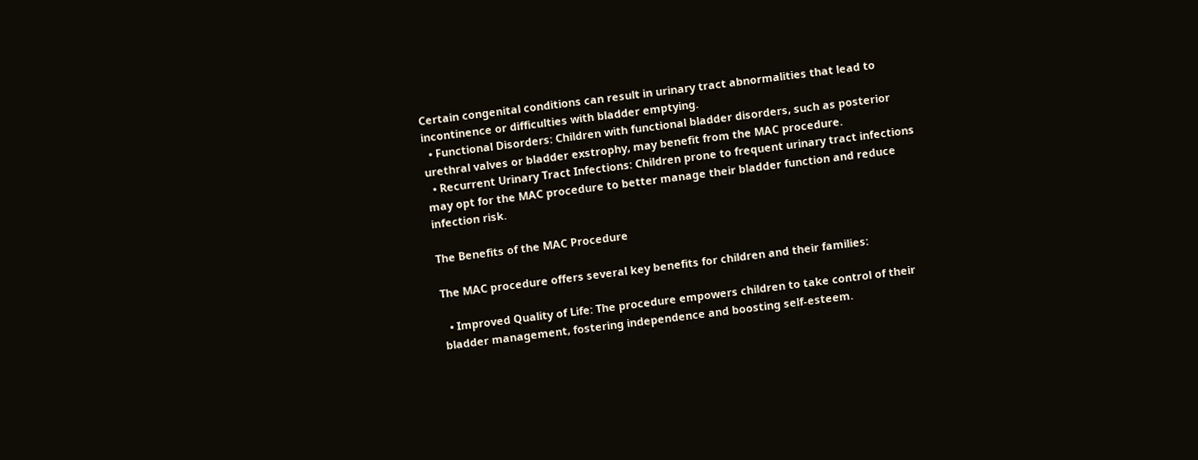Certain congenital conditions can result in urinary tract abnormalities that lead to incontinence or difficulties with bladder emptying.
  • Functional Disorders: Children with functional bladder disorders, such as posterior urethral valves or bladder exstrophy, may benefit from the MAC procedure.
  • Recurrent Urinary Tract Infections: Children prone to frequent urinary tract infections may opt for the MAC procedure to better manage their bladder function and reduce infection risk.

The Benefits of the MAC Procedure

The MAC procedure offers several key benefits for children and their families:

  • Improved Quality of Life: The procedure empowers children to take control of their bladder management, fostering independence and boosting self-esteem.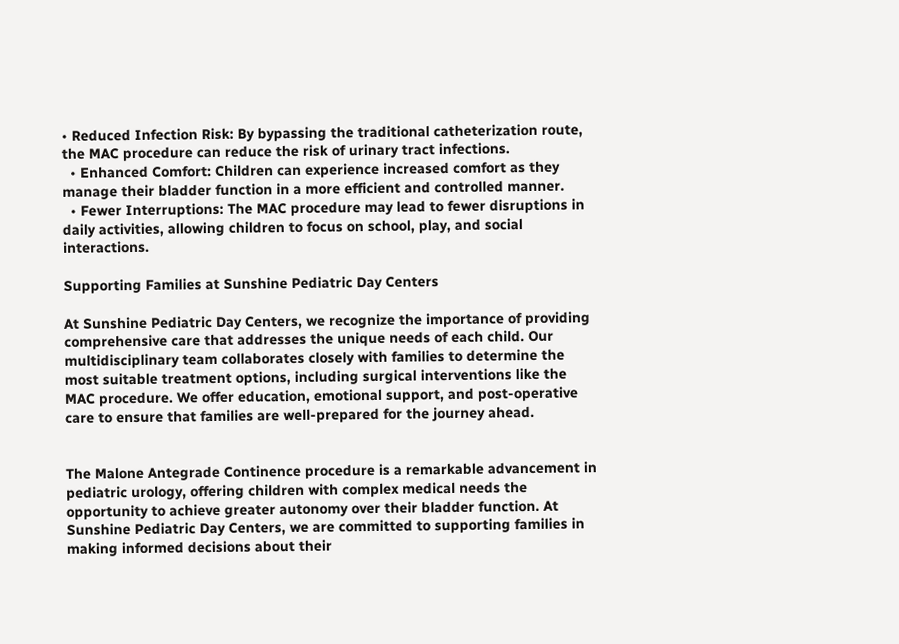• Reduced Infection Risk: By bypassing the traditional catheterization route, the MAC procedure can reduce the risk of urinary tract infections.
  • Enhanced Comfort: Children can experience increased comfort as they manage their bladder function in a more efficient and controlled manner.
  • Fewer Interruptions: The MAC procedure may lead to fewer disruptions in daily activities, allowing children to focus on school, play, and social interactions.

Supporting Families at Sunshine Pediatric Day Centers

At Sunshine Pediatric Day Centers, we recognize the importance of providing comprehensive care that addresses the unique needs of each child. Our multidisciplinary team collaborates closely with families to determine the most suitable treatment options, including surgical interventions like the MAC procedure. We offer education, emotional support, and post-operative care to ensure that families are well-prepared for the journey ahead.


The Malone Antegrade Continence procedure is a remarkable advancement in pediatric urology, offering children with complex medical needs the opportunity to achieve greater autonomy over their bladder function. At Sunshine Pediatric Day Centers, we are committed to supporting families in making informed decisions about their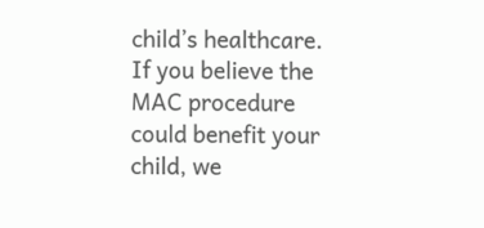child’s healthcare. If you believe the MAC procedure could benefit your child, we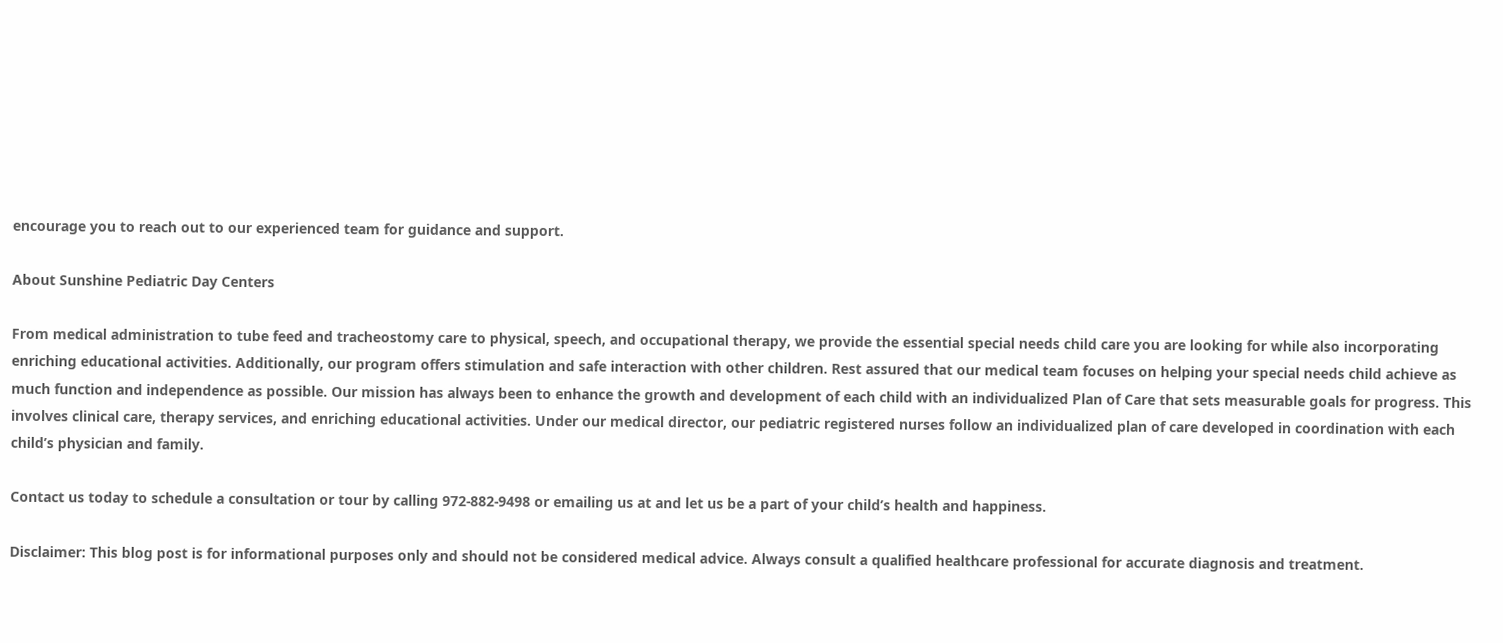encourage you to reach out to our experienced team for guidance and support.

About Sunshine Pediatric Day Centers

From medical administration to tube feed and tracheostomy care to physical, speech, and occupational therapy, we provide the essential special needs child care you are looking for while also incorporating enriching educational activities. Additionally, our program offers stimulation and safe interaction with other children. Rest assured that our medical team focuses on helping your special needs child achieve as much function and independence as possible. Our mission has always been to enhance the growth and development of each child with an individualized Plan of Care that sets measurable goals for progress. This involves clinical care, therapy services, and enriching educational activities. Under our medical director, our pediatric registered nurses follow an individualized plan of care developed in coordination with each child’s physician and family.

Contact us today to schedule a consultation or tour by calling 972-882-9498 or emailing us at and let us be a part of your child’s health and happiness.

Disclaimer: This blog post is for informational purposes only and should not be considered medical advice. Always consult a qualified healthcare professional for accurate diagnosis and treatment.